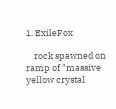1. ExileFox

    rock spawned on ramp of "massive yellow crystal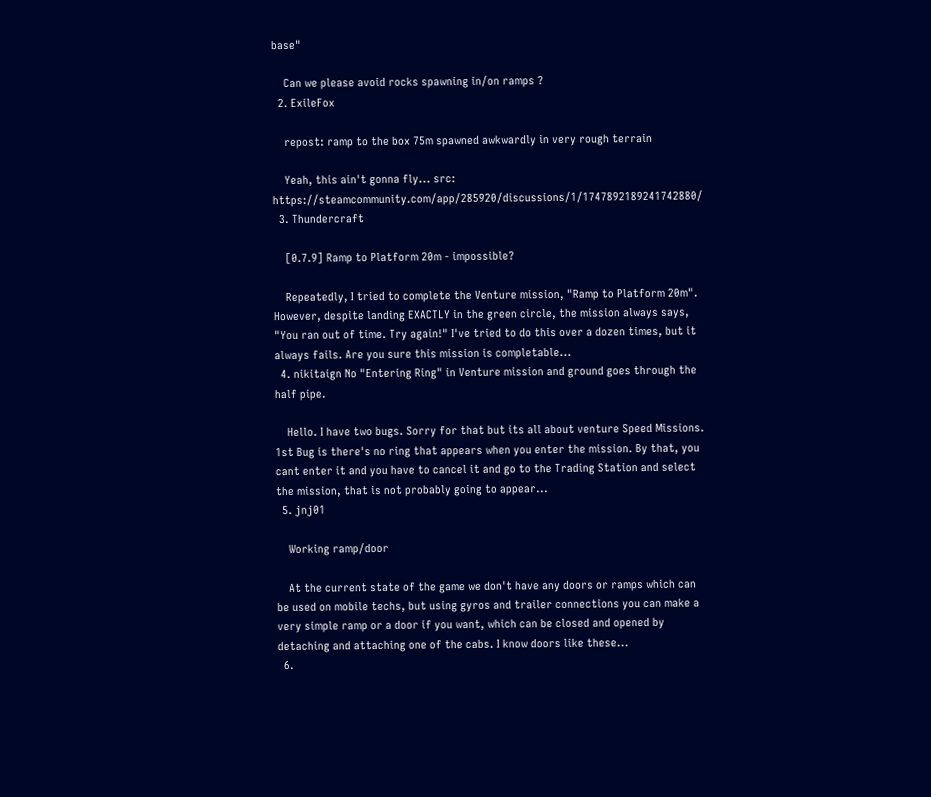base"

    Can we please avoid rocks spawning in/on ramps ?
  2. ExileFox

    repost: ramp to the box 75m spawned awkwardly in very rough terrain

    Yeah, this ain't gonna fly... src: https://steamcommunity.com/app/285920/discussions/1/1747892189241742880/
  3. Thundercraft

    [0.7.9] Ramp to Platform 20m - impossible?

    Repeatedly, I tried to complete the Venture mission, "Ramp to Platform 20m". However, despite landing EXACTLY in the green circle, the mission always says, "You ran out of time. Try again!" I've tried to do this over a dozen times, but it always fails. Are you sure this mission is completable...
  4. nikitaign No "Entering Ring" in Venture mission and ground goes through the half pipe.

    Hello. I have two bugs. Sorry for that but its all about venture Speed Missions. 1st Bug is there's no ring that appears when you enter the mission. By that, you cant enter it and you have to cancel it and go to the Trading Station and select the mission, that is not probably going to appear...
  5. jnj01

    Working ramp/door

    At the current state of the game we don't have any doors or ramps which can be used on mobile techs, but using gyros and trailer connections you can make a very simple ramp or a door if you want, which can be closed and opened by detaching and attaching one of the cabs. I know doors like these...
  6.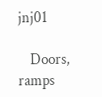jnj01

    Doors, ramps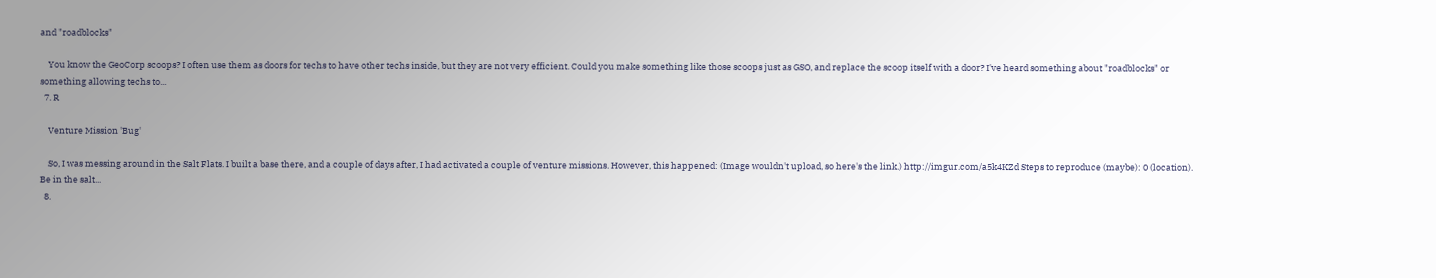and "roadblocks"

    You know the GeoCorp scoops? I often use them as doors for techs to have other techs inside, but they are not very efficient. Could you make something like those scoops just as GSO, and replace the scoop itself with a door? I've heard something about "roadblocks" or something allowing techs to...
  7. R

    Venture Mission 'Bug'

    So, I was messing around in the Salt Flats. I built a base there, and a couple of days after, I had activated a couple of venture missions. However, this happened: (Image wouldn't upload, so here's the link.) http://imgur.com/a5k4KZd Steps to reproduce (maybe): 0 (location). Be in the salt...
  8.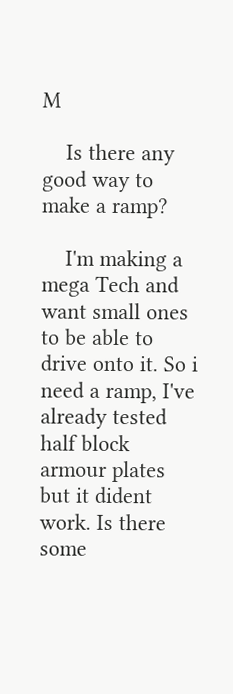M

    Is there any good way to make a ramp?

    I'm making a mega Tech and want small ones to be able to drive onto it. So i need a ramp, I've already tested half block armour plates but it dident work. Is there some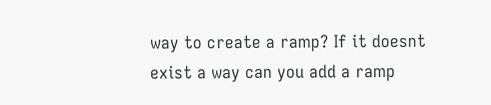way to create a ramp? If it doesnt exist a way can you add a ramp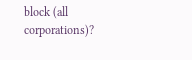block (all corporations)?